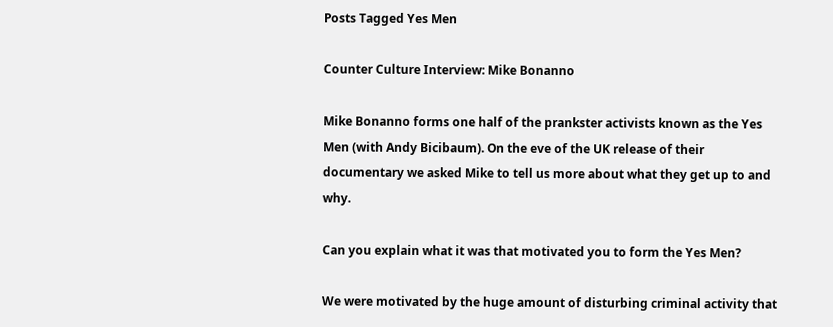Posts Tagged Yes Men

Counter Culture Interview: Mike Bonanno

Mike Bonanno forms one half of the prankster activists known as the Yes Men (with Andy Bicibaum). On the eve of the UK release of their documentary we asked Mike to tell us more about what they get up to and why.

Can you explain what it was that motivated you to form the Yes Men?

We were motivated by the huge amount of disturbing criminal activity that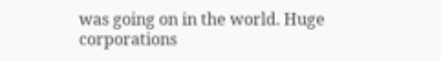was going on in the world. Huge corporations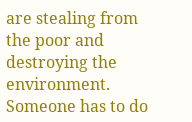are stealing from the poor and destroying the environment. Someone has to do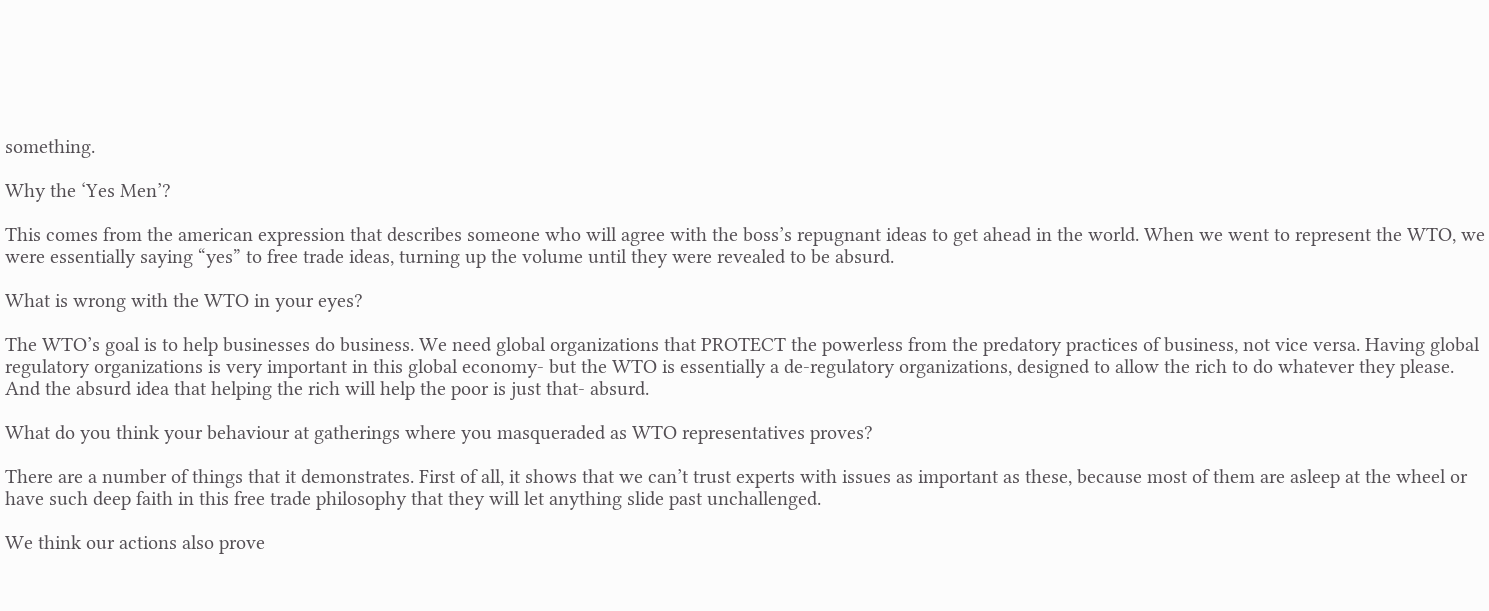something.

Why the ‘Yes Men’?

This comes from the american expression that describes someone who will agree with the boss’s repugnant ideas to get ahead in the world. When we went to represent the WTO, we were essentially saying “yes” to free trade ideas, turning up the volume until they were revealed to be absurd.

What is wrong with the WTO in your eyes?

The WTO’s goal is to help businesses do business. We need global organizations that PROTECT the powerless from the predatory practices of business, not vice versa. Having global regulatory organizations is very important in this global economy- but the WTO is essentially a de-regulatory organizations, designed to allow the rich to do whatever they please. And the absurd idea that helping the rich will help the poor is just that- absurd.

What do you think your behaviour at gatherings where you masqueraded as WTO representatives proves?

There are a number of things that it demonstrates. First of all, it shows that we can’t trust experts with issues as important as these, because most of them are asleep at the wheel or have such deep faith in this free trade philosophy that they will let anything slide past unchallenged.

We think our actions also prove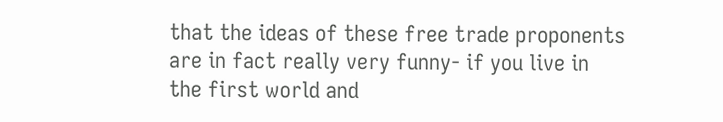that the ideas of these free trade proponents are in fact really very funny- if you live in the first world and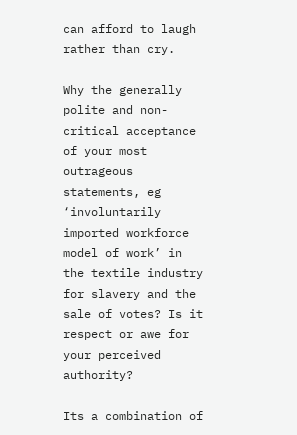can afford to laugh rather than cry.

Why the generally polite and non-critical acceptance of your most outrageous statements, eg ‘involuntarily imported workforce model of work’ in the textile industry for slavery and the sale of votes? Is it respect or awe for your perceived authority?

Its a combination of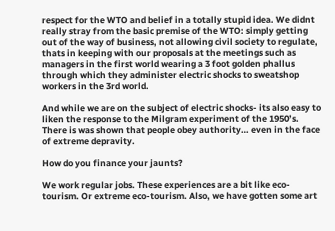respect for the WTO and belief in a totally stupid idea. We didnt really stray from the basic premise of the WTO: simply getting out of the way of business, not allowing civil society to regulate, thats in keeping with our proposals at the meetings such as managers in the first world wearing a 3 foot golden phallus through which they administer electric shocks to sweatshop workers in the 3rd world.

And while we are on the subject of electric shocks- its also easy to liken the response to the Milgram experiment of the 1950’s. There is was shown that people obey authority… even in the face of extreme depravity.

How do you finance your jaunts?

We work regular jobs. These experiences are a bit like eco-tourism. Or extreme eco-tourism. Also, we have gotten some art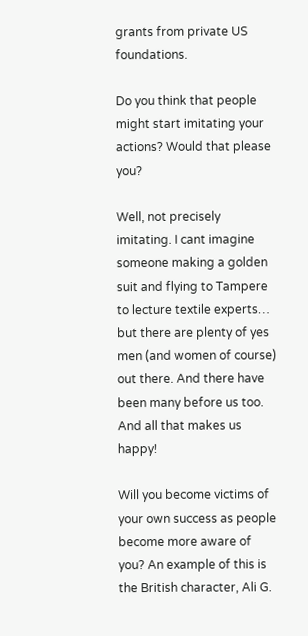grants from private US foundations.

Do you think that people might start imitating your actions? Would that please you?

Well, not precisely imitating. I cant imagine someone making a golden suit and flying to Tampere to lecture textile experts… but there are plenty of yes men (and women of course) out there. And there have been many before us too. And all that makes us happy!

Will you become victims of your own success as people become more aware of you? An example of this is the British character, Ali G.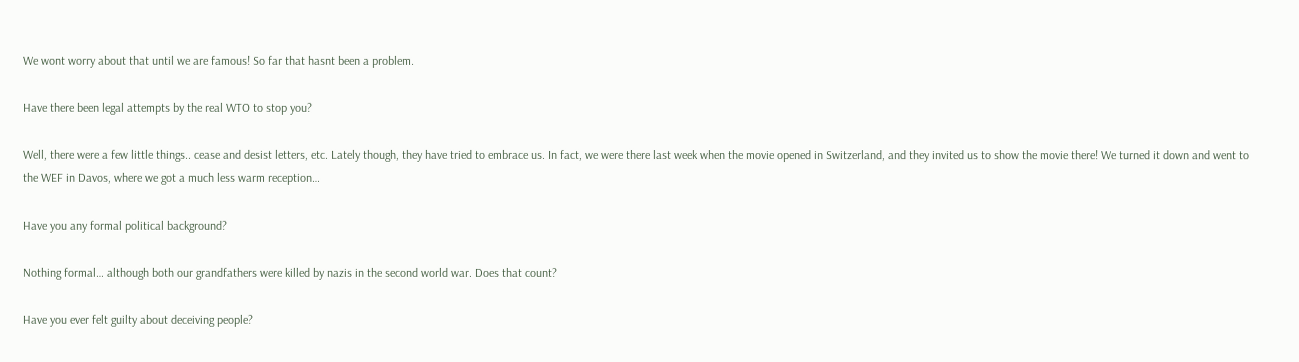We wont worry about that until we are famous! So far that hasnt been a problem.

Have there been legal attempts by the real WTO to stop you?

Well, there were a few little things.. cease and desist letters, etc. Lately though, they have tried to embrace us. In fact, we were there last week when the movie opened in Switzerland, and they invited us to show the movie there! We turned it down and went to the WEF in Davos, where we got a much less warm reception…

Have you any formal political background?

Nothing formal… although both our grandfathers were killed by nazis in the second world war. Does that count?

Have you ever felt guilty about deceiving people?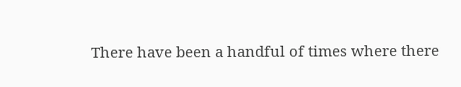There have been a handful of times where there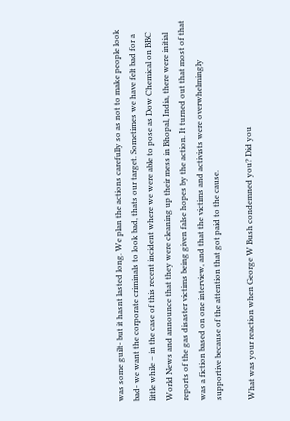was some guilt- but it hasnt lasted long. We plan the actions carefully so as not to make people look bad- we want the corporate criminals to look bad, thats our target. Sometimes we have felt bad for a little while – in the case of this recent incident where we were able to pose as Dow Chemical on BBC World News and announce that they were cleaning up their mess in Bhopal, India, there were initial reports of the gas disaster victims being given false hopes by the action. It turned out that most of that was a fiction based on one interview, and that the victims and activists were overwhelmingly supportive because of the attention that got paid to the cause.

What was your reaction when George W Bush condemned you? Did you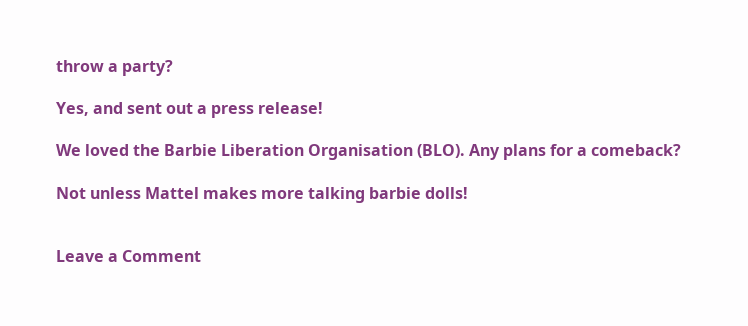throw a party?

Yes, and sent out a press release!

We loved the Barbie Liberation Organisation (BLO). Any plans for a comeback?

Not unless Mattel makes more talking barbie dolls!


Leave a Comment